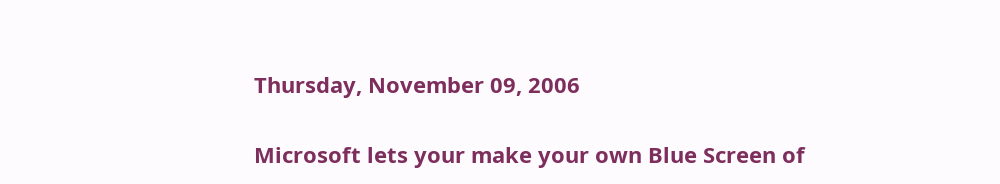Thursday, November 09, 2006

Microsoft lets your make your own Blue Screen of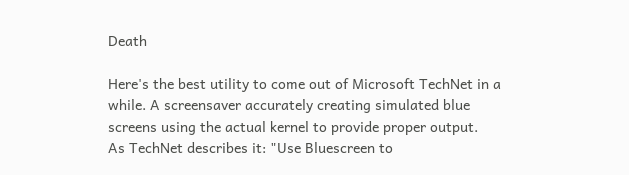Death

Here's the best utility to come out of Microsoft TechNet in a while. A screensaver accurately creating simulated blue screens using the actual kernel to provide proper output.
As TechNet describes it: "Use Bluescreen to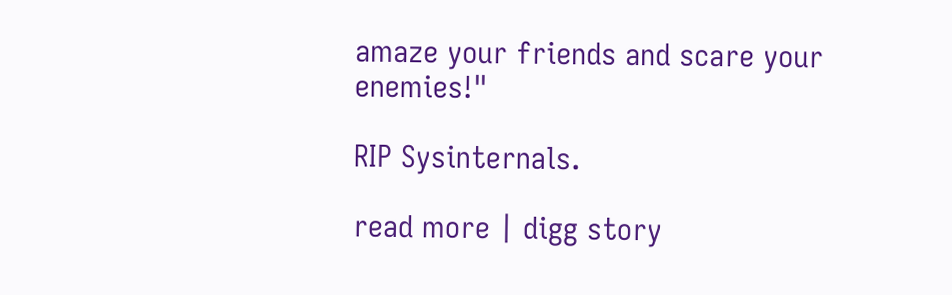amaze your friends and scare your enemies!"

RIP Sysinternals.

read more | digg story